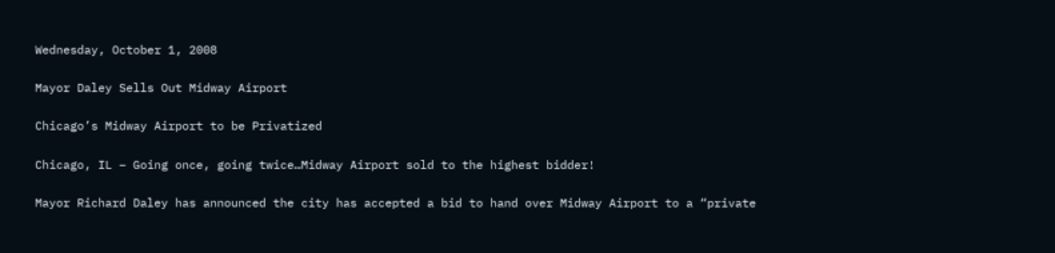Wednesday, October 1, 2008

Mayor Daley Sells Out Midway Airport

Chicago’s Midway Airport to be Privatized

Chicago, IL – Going once, going twice…Midway Airport sold to the highest bidder!

Mayor Richard Daley has announced the city has accepted a bid to hand over Midway Airport to a “private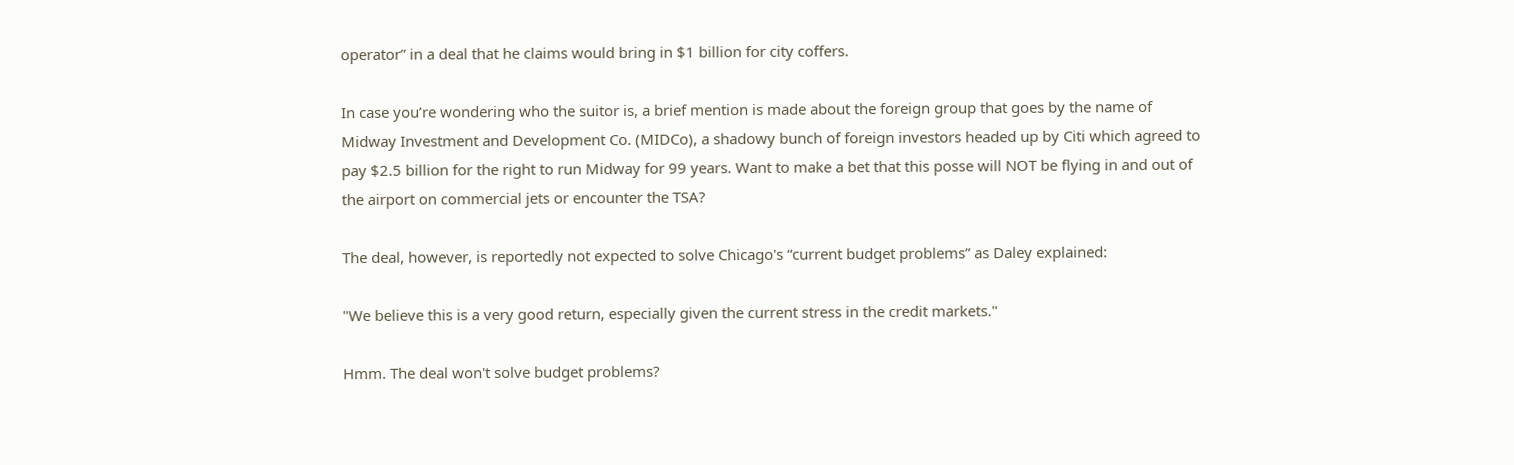operator” in a deal that he claims would bring in $1 billion for city coffers.

In case you’re wondering who the suitor is, a brief mention is made about the foreign group that goes by the name of Midway Investment and Development Co. (MIDCo), a shadowy bunch of foreign investors headed up by Citi which agreed to pay $2.5 billion for the right to run Midway for 99 years. Want to make a bet that this posse will NOT be flying in and out of the airport on commercial jets or encounter the TSA?

The deal, however, is reportedly not expected to solve Chicago's “current budget problems” as Daley explained:

"We believe this is a very good return, especially given the current stress in the credit markets."

Hmm. The deal won't solve budget problems?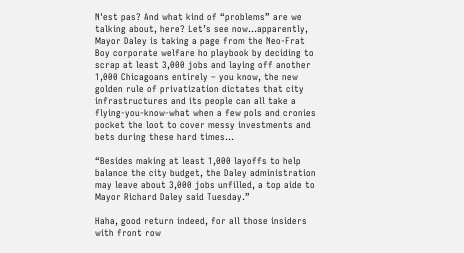N'est pas? And what kind of “problems” are we talking about, here? Let’s see now…apparently, Mayor Daley is taking a page from the Neo-Frat Boy corporate welfare ho playbook by deciding to scrap at least 3,000 jobs and laying off another 1,000 Chicagoans entirely – you know, the new golden rule of privatization dictates that city infrastructures and its people can all take a flying-you-know-what when a few pols and cronies pocket the loot to cover messy investments and bets during these hard times…

“Besides making at least 1,000 layoffs to help balance the city budget, the Daley administration may leave about 3,000 jobs unfilled, a top aide to Mayor Richard Daley said Tuesday.”

Haha, good return indeed, for all those insiders with front row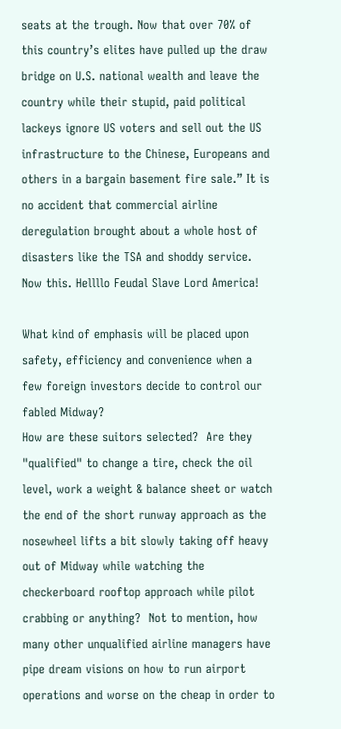seats at the trough. Now that over 70% of this country’s elites have pulled up the draw bridge on U.S. national wealth and leave the country while their stupid, paid political lackeys ignore US voters and sell out the US infrastructure to the Chinese, Europeans and others in a bargain basement fire sale.” It is no accident that commercial airline deregulation brought about a whole host of disasters like the TSA and shoddy service. Now this. Hellllo Feudal Slave Lord America!

What kind of emphasis will be placed upon safety, efficiency and convenience when a few foreign investors decide to control our fabled Midway?
How are these suitors selected?  Are they "qualified" to change a tire, check the oil level, work a weight & balance sheet or watch the end of the short runway approach as the nosewheel lifts a bit slowly taking off heavy out of Midway while watching the checkerboard rooftop approach while pilot crabbing or anything?  Not to mention, how many other unqualified airline managers have pipe dream visions on how to run airport operations and worse on the cheap in order to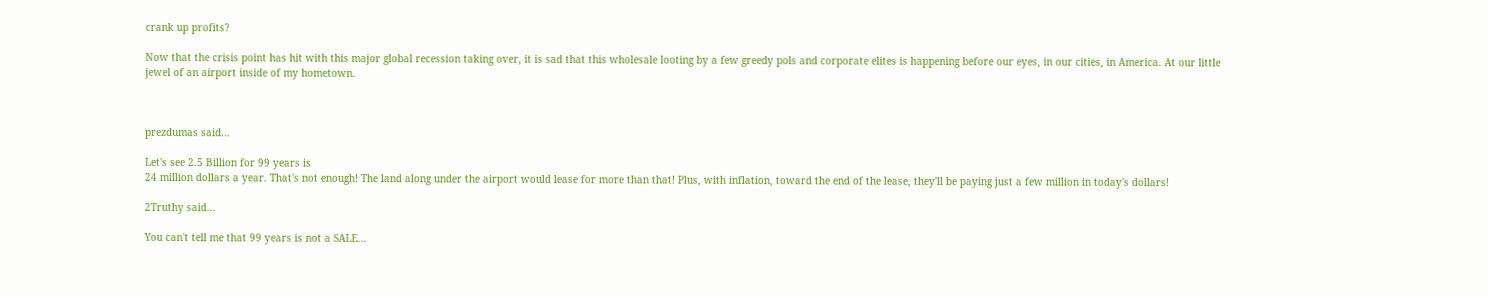crank up profits?

Now that the crisis point has hit with this major global recession taking over, it is sad that this wholesale looting by a few greedy pols and corporate elites is happening before our eyes, in our cities, in America. At our little jewel of an airport inside of my hometown.



prezdumas said...

Let's see 2.5 Billion for 99 years is
24 million dollars a year. That's not enough! The land along under the airport would lease for more than that! Plus, with inflation, toward the end of the lease, they'll be paying just a few million in today's dollars!

2Truthy said...

You can't tell me that 99 years is not a SALE...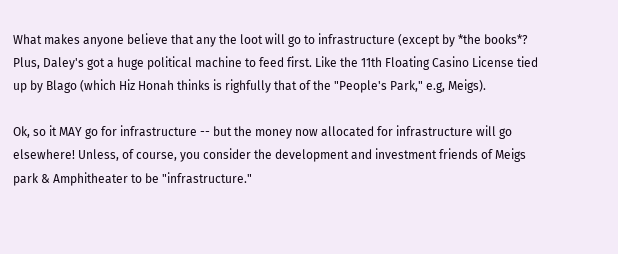What makes anyone believe that any the loot will go to infrastructure (except by *the books*? Plus, Daley's got a huge political machine to feed first. Like the 11th Floating Casino License tied up by Blago (which Hiz Honah thinks is righfully that of the "People's Park," e.g, Meigs).

Ok, so it MAY go for infrastructure -- but the money now allocated for infrastructure will go elsewhere! Unless, of course, you consider the development and investment friends of Meigs park & Amphitheater to be "infrastructure."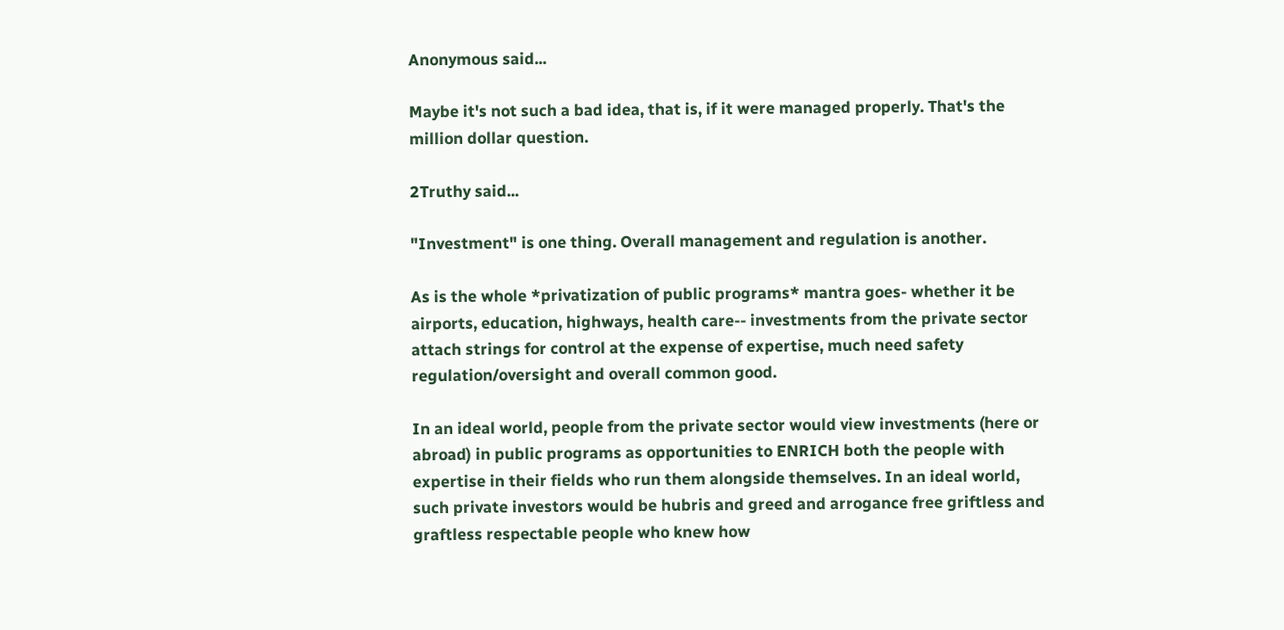Anonymous said...

Maybe it's not such a bad idea, that is, if it were managed properly. That's the million dollar question.

2Truthy said...

"Investment" is one thing. Overall management and regulation is another.

As is the whole *privatization of public programs* mantra goes- whether it be airports, education, highways, health care-- investments from the private sector attach strings for control at the expense of expertise, much need safety regulation/oversight and overall common good.

In an ideal world, people from the private sector would view investments (here or abroad) in public programs as opportunities to ENRICH both the people with expertise in their fields who run them alongside themselves. In an ideal world, such private investors would be hubris and greed and arrogance free griftless and graftless respectable people who knew how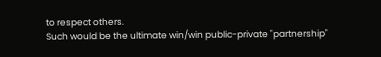to respect others.
Such would be the ultimate win/win public-private "partnership"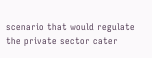scenario that would regulate the private sector cater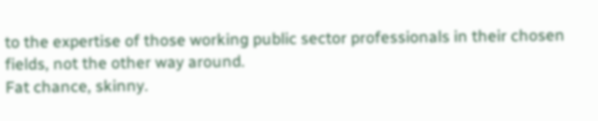to the expertise of those working public sector professionals in their chosen fields, not the other way around.
Fat chance, skinny.